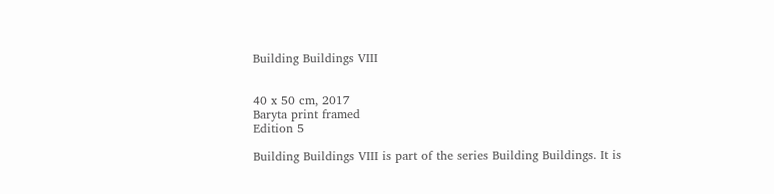Building Buildings VIII


40 x 50 cm, 2017
Baryta print framed
Edition 5

Building Buildings VIII is part of the series Building Buildings. It is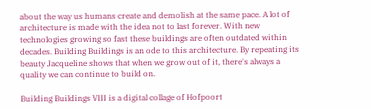about the way us humans create and demolish at the same pace. A lot of  architecture is made with the idea not to last forever. With new technologies growing so fast these buildings are often outdated within decades. Building Buildings is an ode to this architecture. By repeating its beauty Jacqueline shows that when we grow out of it, there's always a quality we can continue to build on.

Building Buildings VIII is a digital collage of Hofpoort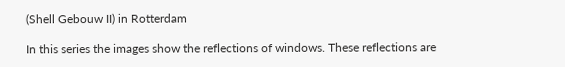(Shell Gebouw II) in Rotterdam

In this series the images show the reflections of windows. These reflections are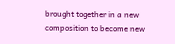brought together in a new composition to become new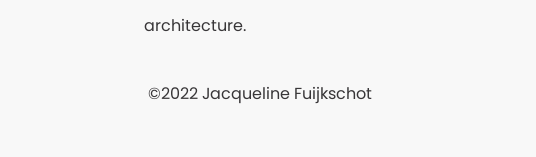architecture.

 ©2022 Jacqueline Fuijkschot